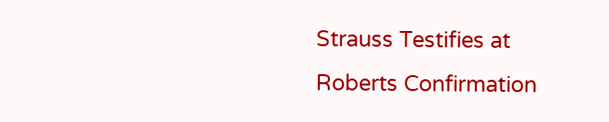Strauss Testifies at Roberts Confirmation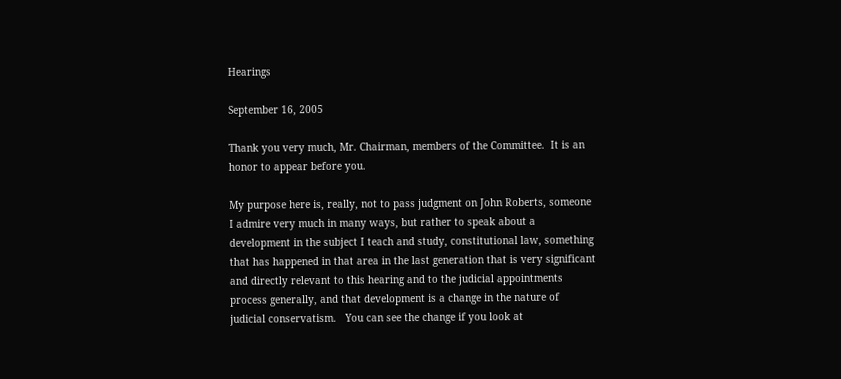Hearings

September 16, 2005

Thank you very much, Mr. Chairman, members of the Committee.  It is an honor to appear before you.

My purpose here is, really, not to pass judgment on John Roberts, someone I admire very much in many ways, but rather to speak about a development in the subject I teach and study, constitutional law, something that has happened in that area in the last generation that is very significant and directly relevant to this hearing and to the judicial appointments process generally, and that development is a change in the nature of judicial conservatism.   You can see the change if you look at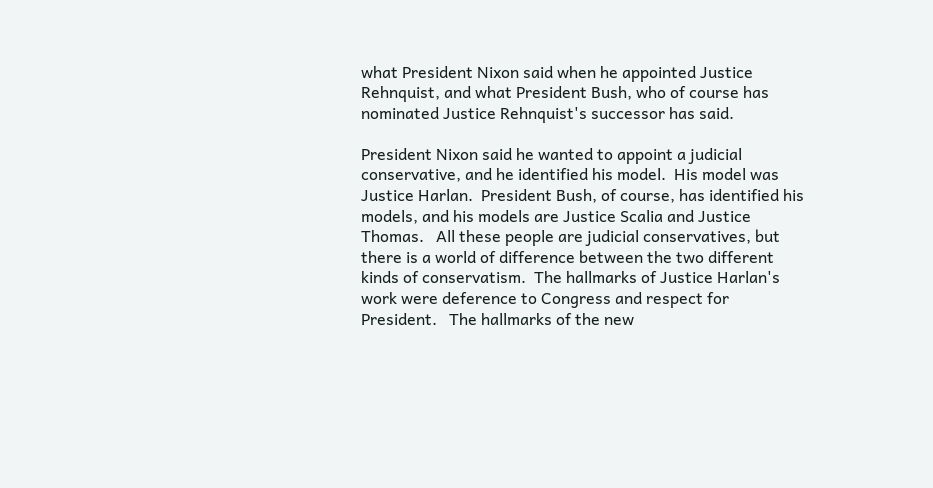what President Nixon said when he appointed Justice Rehnquist, and what President Bush, who of course has nominated Justice Rehnquist's successor has said.

President Nixon said he wanted to appoint a judicial conservative, and he identified his model.  His model was Justice Harlan.  President Bush, of course, has identified his models, and his models are Justice Scalia and Justice Thomas.   All these people are judicial conservatives, but there is a world of difference between the two different kinds of conservatism.  The hallmarks of Justice Harlan's work were deference to Congress and respect for President.   The hallmarks of the new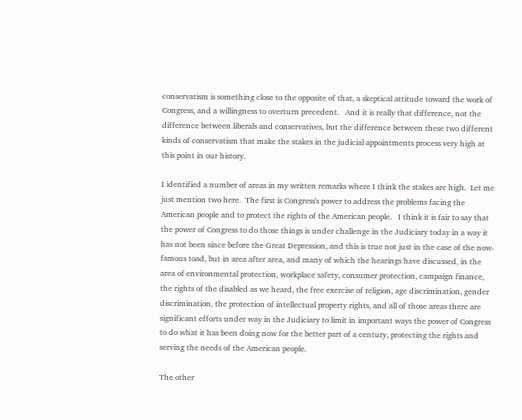conservatism is something close to the opposite of that, a skeptical attitude toward the work of Congress, and a willingness to overturn precedent.   And it is really that difference, not the difference between liberals and conservatives, but the difference between these two different kinds of conservatism that make the stakes in the judicial appointments process very high at this point in our history.

I identified a number of areas in my written remarks where I think the stakes are high.  Let me just mention two here.  The first is Congress's power to address the problems facing the American people and to protect the rights of the American people.   I think it is fair to say that the power of Congress to do those things is under challenge in the Judiciary today in a way it has not been since before the Great Depression, and this is true not just in the case of the now-famous toad, but in area after area, and many of which the hearings have discussed, in the area of environmental protection, workplace safety, consumer protection, campaign finance, the rights of the disabled as we heard, the free exercise of religion, age discrimination, gender discrimination, the protection of intellectual property rights, and all of those areas there are significant efforts under way in the Judiciary to limit in important ways the power of Congress to do what it has been doing now for the better part of a century, protecting the rights and serving the needs of the American people.

The other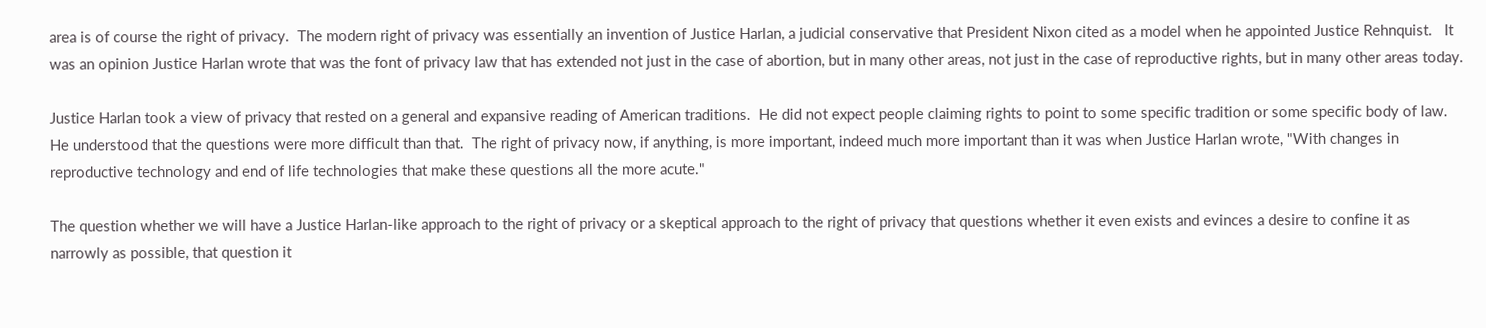area is of course the right of privacy.  The modern right of privacy was essentially an invention of Justice Harlan, a judicial conservative that President Nixon cited as a model when he appointed Justice Rehnquist.   It was an opinion Justice Harlan wrote that was the font of privacy law that has extended not just in the case of abortion, but in many other areas, not just in the case of reproductive rights, but in many other areas today.

Justice Harlan took a view of privacy that rested on a general and expansive reading of American traditions.  He did not expect people claiming rights to point to some specific tradition or some specific body of law.   He understood that the questions were more difficult than that.  The right of privacy now, if anything, is more important, indeed much more important than it was when Justice Harlan wrote, "With changes in reproductive technology and end of life technologies that make these questions all the more acute."

The question whether we will have a Justice Harlan-like approach to the right of privacy or a skeptical approach to the right of privacy that questions whether it even exists and evinces a desire to confine it as narrowly as possible, that question it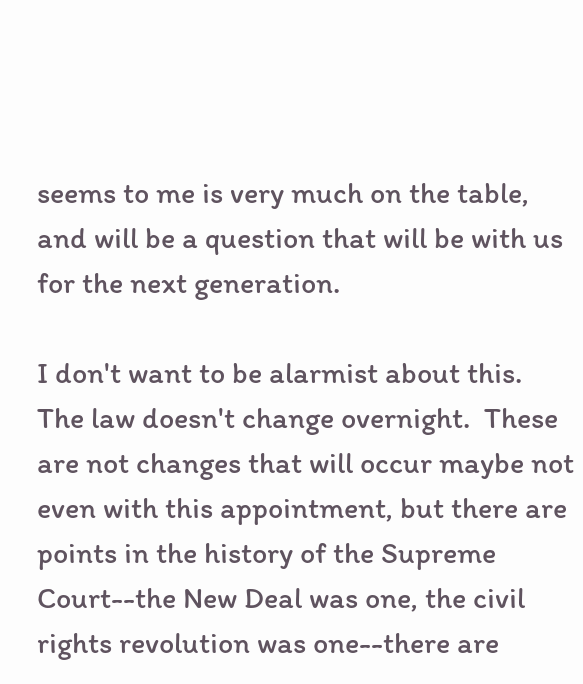seems to me is very much on the table, and will be a question that will be with us for the next generation.

I don't want to be alarmist about this.  The law doesn't change overnight.  These are not changes that will occur maybe not even with this appointment, but there are points in the history of the Supreme Court--the New Deal was one, the civil rights revolution was one--there are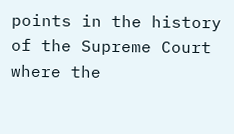points in the history of the Supreme Court where the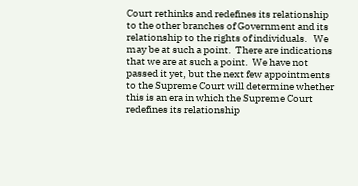Court rethinks and redefines its relationship to the other branches of Government and its relationship to the rights of individuals.   We may be at such a point.  There are indications that we are at such a point.  We have not passed it yet, but the next few appointments to the Supreme Court will determine whether this is an era in which the Supreme Court redefines its relationship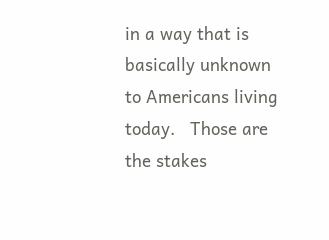in a way that is basically unknown to Americans living today.   Those are the stakes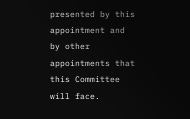presented by this appointment and by other appointments that this Committee will face.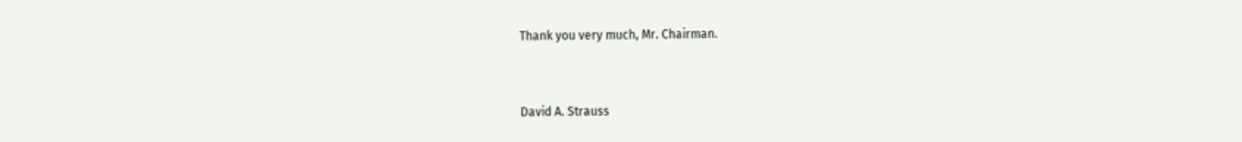Thank you very much, Mr. Chairman.


David A. Strauss